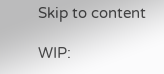Skip to content

WIP: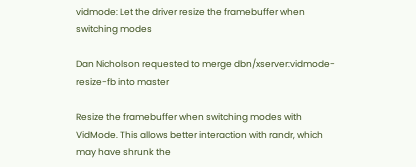vidmode: Let the driver resize the framebuffer when switching modes

Dan Nicholson requested to merge dbn/xserver:vidmode-resize-fb into master

Resize the framebuffer when switching modes with VidMode. This allows better interaction with randr, which may have shrunk the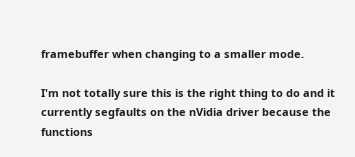framebuffer when changing to a smaller mode.

I'm not totally sure this is the right thing to do and it currently segfaults on the nVidia driver because the functions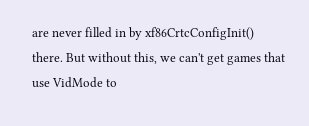are never filled in by xf86CrtcConfigInit() there. But without this, we can't get games that use VidMode to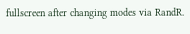fullscreen after changing modes via RandR.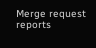Merge request reports